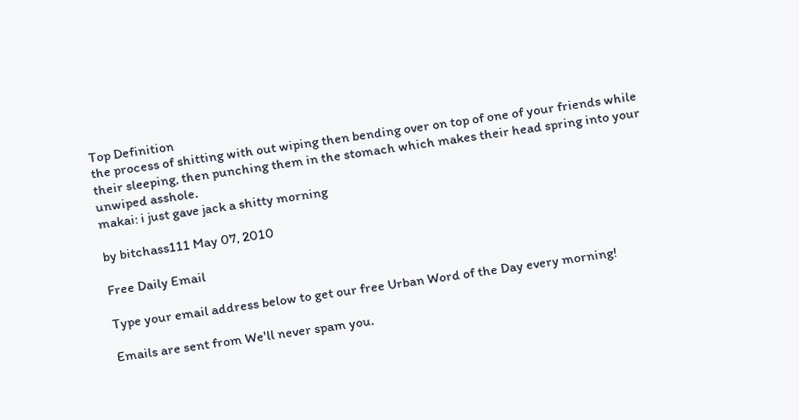Top Definition
the process of shitting with out wiping then bending over on top of one of your friends while their sleeping, then punching them in the stomach which makes their head spring into your unwiped asshole.
makai: i just gave jack a shitty morning

by bitchass111 May 07, 2010

Free Daily Email

Type your email address below to get our free Urban Word of the Day every morning!

Emails are sent from We'll never spam you.